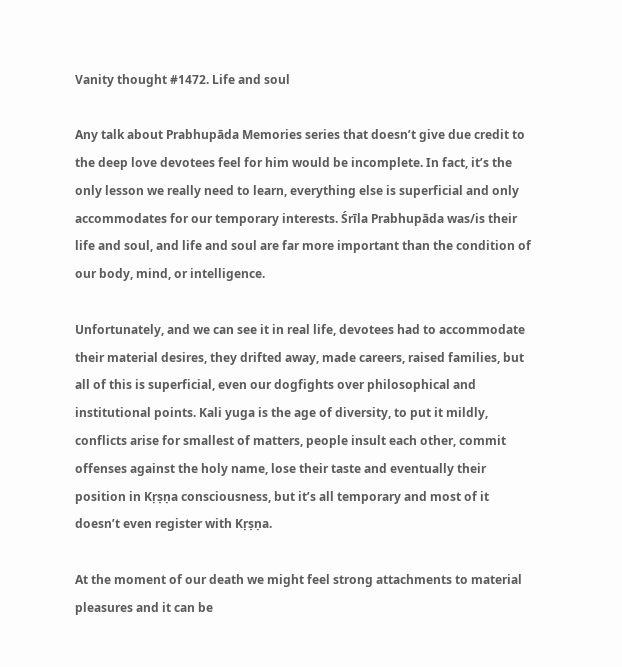Vanity thought #1472. Life and soul

Any talk about Prabhupāda Memories series that doesn’t give due credit to the deep love devotees feel for him would be incomplete. In fact, it’s the only lesson we really need to learn, everything else is superficial and only accommodates for our temporary interests. Śrīla Prabhupāda was/is their life and soul, and life and soul are far more important than the condition of our body, mind, or intelligence.

Unfortunately, and we can see it in real life, devotees had to accommodate their material desires, they drifted away, made careers, raised families, but all of this is superficial, even our dogfights over philosophical and institutional points. Kali yuga is the age of diversity, to put it mildly, conflicts arise for smallest of matters, people insult each other, commit offenses against the holy name, lose their taste and eventually their position in Kṛṣṇa consciousness, but it’s all temporary and most of it doesn’t even register with Kṛṣṇa.

At the moment of our death we might feel strong attachments to material pleasures and it can be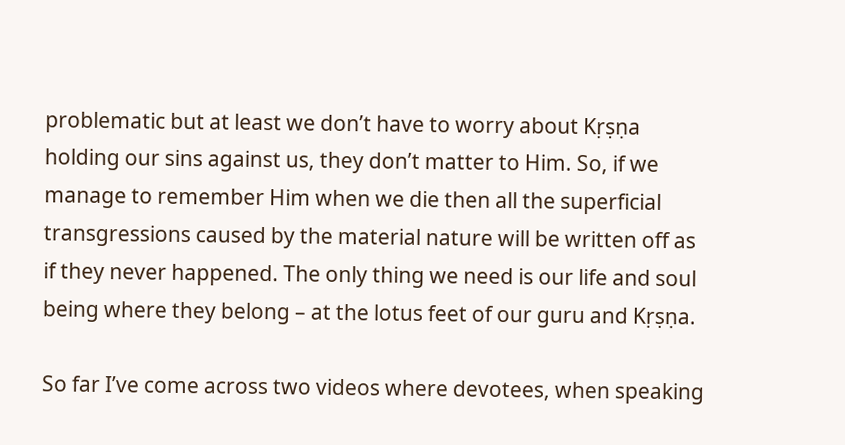problematic but at least we don’t have to worry about Kṛṣṇa holding our sins against us, they don’t matter to Him. So, if we manage to remember Him when we die then all the superficial transgressions caused by the material nature will be written off as if they never happened. The only thing we need is our life and soul being where they belong – at the lotus feet of our guru and Kṛṣṇa.

So far I’ve come across two videos where devotees, when speaking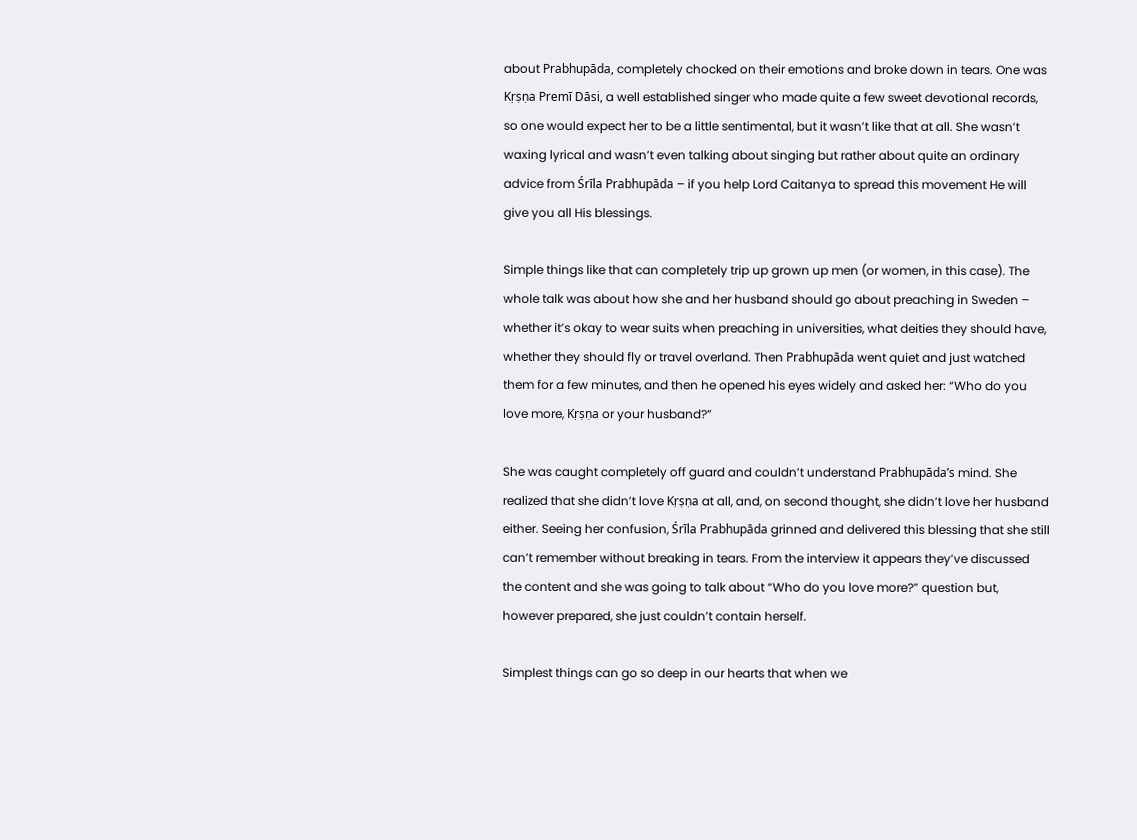about Prabhupāda, completely chocked on their emotions and broke down in tears. One was Kṛṣṇa Premī Dāsi, a well established singer who made quite a few sweet devotional records, so one would expect her to be a little sentimental, but it wasn’t like that at all. She wasn’t waxing lyrical and wasn’t even talking about singing but rather about quite an ordinary advice from Śrīla Prabhupāda – if you help Lord Caitanya to spread this movement He will give you all His blessings.

Simple things like that can completely trip up grown up men (or women, in this case). The whole talk was about how she and her husband should go about preaching in Sweden – whether it’s okay to wear suits when preaching in universities, what deities they should have, whether they should fly or travel overland. Then Prabhupāda went quiet and just watched them for a few minutes, and then he opened his eyes widely and asked her: “Who do you love more, Kṛṣṇa or your husband?”

She was caught completely off guard and couldn’t understand Prabhupāda’s mind. She realized that she didn’t love Kṛṣṇa at all, and, on second thought, she didn’t love her husband either. Seeing her confusion, Śrīla Prabhupāda grinned and delivered this blessing that she still can’t remember without breaking in tears. From the interview it appears they’ve discussed the content and she was going to talk about “Who do you love more?” question but, however prepared, she just couldn’t contain herself.

Simplest things can go so deep in our hearts that when we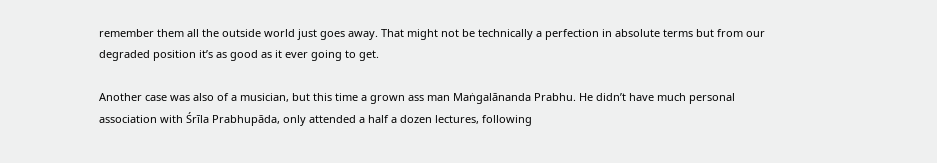remember them all the outside world just goes away. That might not be technically a perfection in absolute terms but from our degraded position it’s as good as it ever going to get.

Another case was also of a musician, but this time a grown ass man Maṅgalānanda Prabhu. He didn’t have much personal association with Śrīla Prabhupāda, only attended a half a dozen lectures, following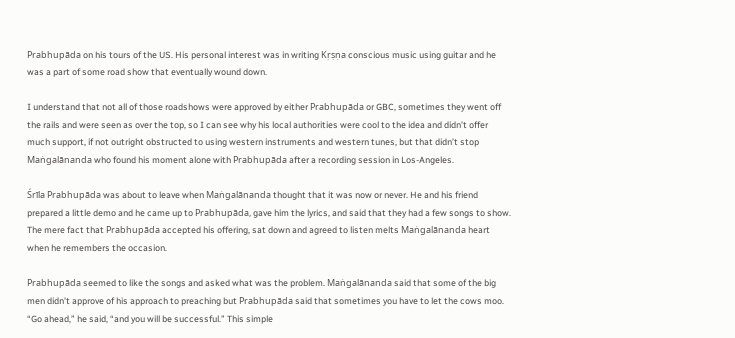Prabhupāda on his tours of the US. His personal interest was in writing Kṛṣṇa conscious music using guitar and he was a part of some road show that eventually wound down.

I understand that not all of those roadshows were approved by either Prabhupāda or GBC, sometimes they went off the rails and were seen as over the top, so I can see why his local authorities were cool to the idea and didn’t offer much support, if not outright obstructed to using western instruments and western tunes, but that didn’t stop Maṅgalānanda who found his moment alone with Prabhupāda after a recording session in Los-Angeles.

Śrīla Prabhupāda was about to leave when Maṅgalānanda thought that it was now or never. He and his friend prepared a little demo and he came up to Prabhupāda, gave him the lyrics, and said that they had a few songs to show. The mere fact that Prabhupāda accepted his offering, sat down and agreed to listen melts Maṅgalānanda heart when he remembers the occasion.

Prabhupāda seemed to like the songs and asked what was the problem. Maṅgalānanda said that some of the big men didn’t approve of his approach to preaching but Prabhupāda said that sometimes you have to let the cows moo. “Go ahead,” he said, “and you will be successful.” This simple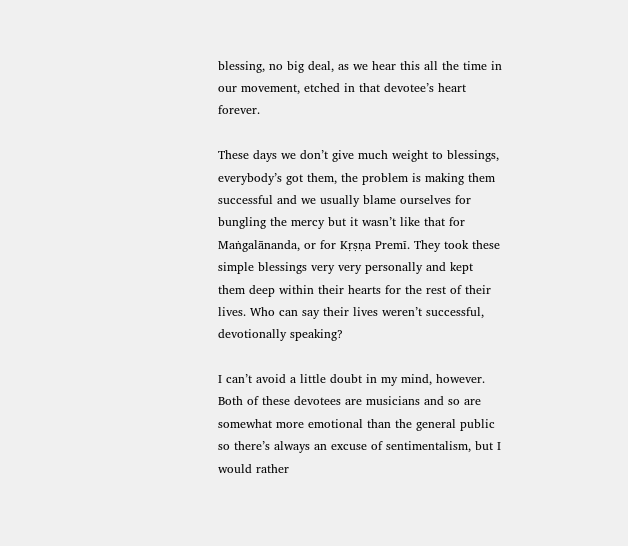blessing, no big deal, as we hear this all the time in our movement, etched in that devotee’s heart forever.

These days we don’t give much weight to blessings, everybody’s got them, the problem is making them successful and we usually blame ourselves for bungling the mercy but it wasn’t like that for Maṅgalānanda, or for Kṛṣṇa Premī. They took these simple blessings very very personally and kept them deep within their hearts for the rest of their lives. Who can say their lives weren’t successful, devotionally speaking?

I can’t avoid a little doubt in my mind, however. Both of these devotees are musicians and so are somewhat more emotional than the general public so there’s always an excuse of sentimentalism, but I would rather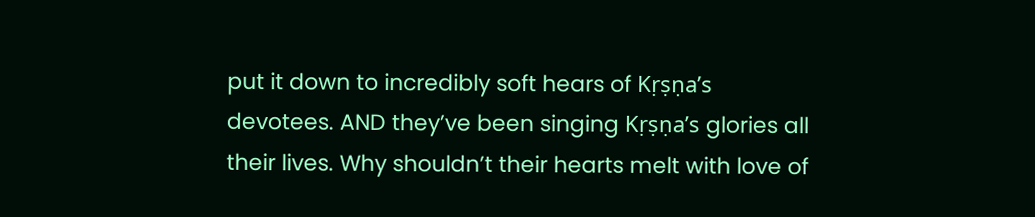put it down to incredibly soft hears of Kṛṣṇa’s devotees. AND they’ve been singing Kṛṣṇa’s glories all their lives. Why shouldn’t their hearts melt with love of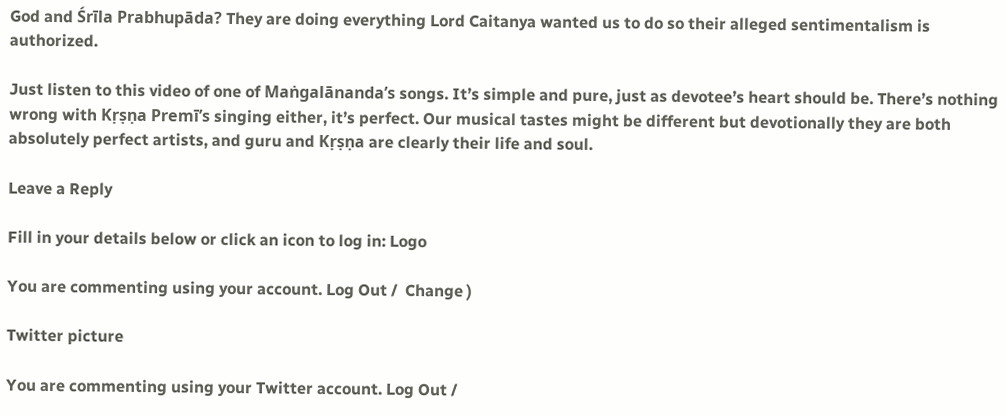God and Śrīla Prabhupāda? They are doing everything Lord Caitanya wanted us to do so their alleged sentimentalism is authorized.

Just listen to this video of one of Maṅgalānanda’s songs. It’s simple and pure, just as devotee’s heart should be. There’s nothing wrong with Kṛṣṇa Premī’s singing either, it’s perfect. Our musical tastes might be different but devotionally they are both absolutely perfect artists, and guru and Kṛṣṇa are clearly their life and soul.

Leave a Reply

Fill in your details below or click an icon to log in: Logo

You are commenting using your account. Log Out /  Change )

Twitter picture

You are commenting using your Twitter account. Log Out /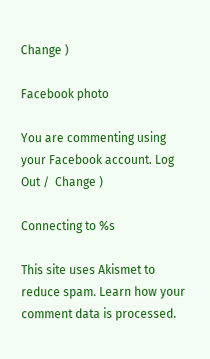Change )

Facebook photo

You are commenting using your Facebook account. Log Out /  Change )

Connecting to %s

This site uses Akismet to reduce spam. Learn how your comment data is processed.